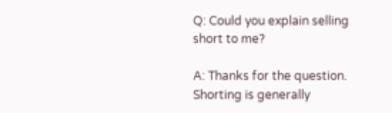Q: Could you explain selling short to me?

A: Thanks for the question. Shorting is generally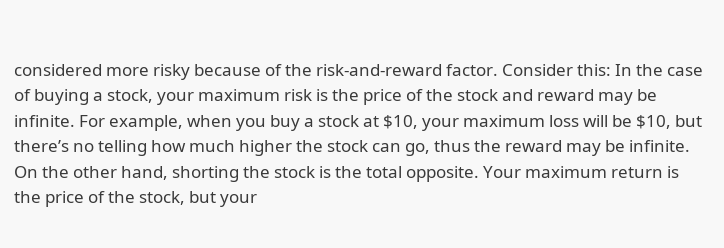considered more risky because of the risk-and-reward factor. Consider this: In the case of buying a stock, your maximum risk is the price of the stock and reward may be infinite. For example, when you buy a stock at $10, your maximum loss will be $10, but there’s no telling how much higher the stock can go, thus the reward may be infinite. On the other hand, shorting the stock is the total opposite. Your maximum return is the price of the stock, but your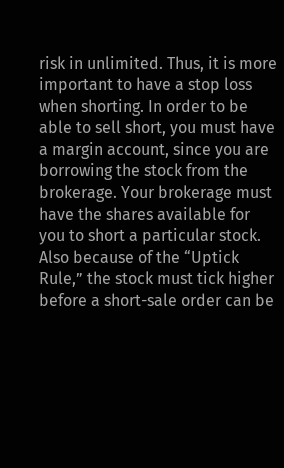risk in unlimited. Thus, it is more important to have a stop loss when shorting. In order to be able to sell short, you must have a margin account, since you are borrowing the stock from the brokerage. Your brokerage must have the shares available for you to short a particular stock. Also because of the “Uptick Rule,” the stock must tick higher before a short-sale order can be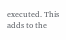executed. This adds to the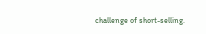challenge of short-selling.